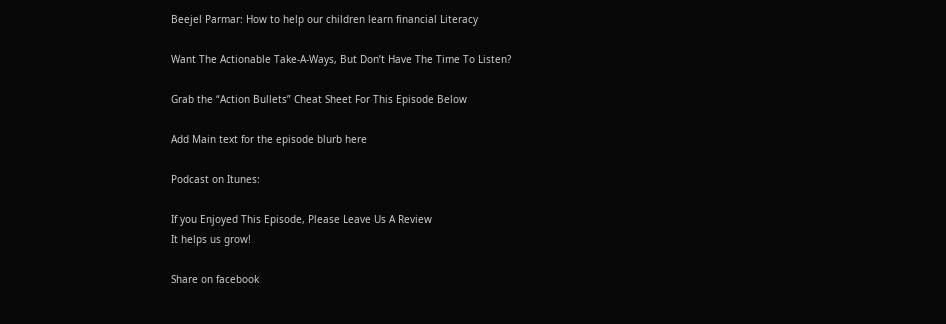Beejel Parmar: How to help our children learn financial Literacy

Want The Actionable Take-A-Ways, But Don’t Have The Time To Listen?

Grab the “Action Bullets” Cheat Sheet For This Episode Below

Add Main text for the episode blurb here

Podcast on Itunes:

If you Enjoyed This Episode, Please Leave Us A Review
It helps us grow!

Share on facebook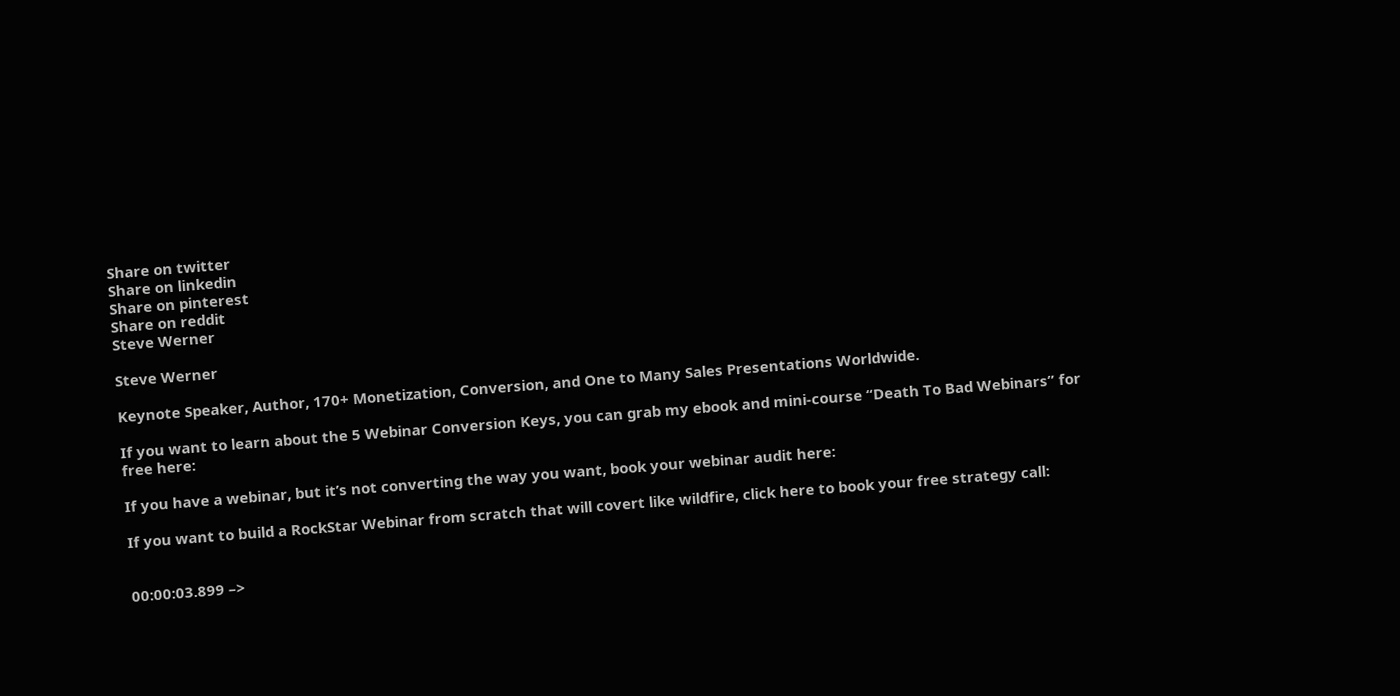Share on twitter
Share on linkedin
Share on pinterest
Share on reddit
Steve Werner

Steve Werner

Keynote Speaker, Author, 170+ Monetization, Conversion, and One to Many Sales Presentations Worldwide.

If you want to learn about the 5 Webinar Conversion Keys, you can grab my ebook and mini-course “Death To Bad Webinars” for free here:

If you have a webinar, but it’s not converting the way you want, book your webinar audit here:

If you want to build a RockStar Webinar from scratch that will covert like wildfire, click here to book your free strategy call:


00:00:03.899 –>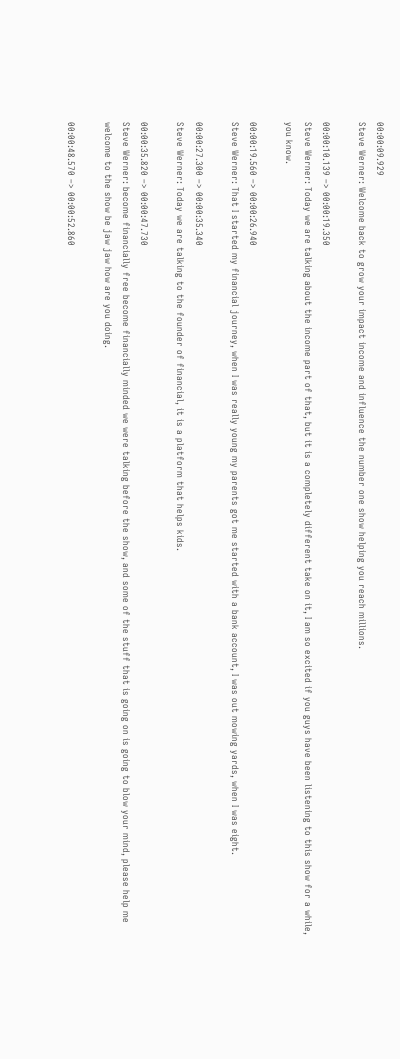00:00:09.929
Steve Werner: Welcome back to grow your impact income and influence the number one show helping you reach millions.

00:00:10.139 –> 00:00:19.350
Steve Werner: Today we are talking about the income part of that, but it is a completely different take on it, I am so excited if you guys have been listening to this show for a while, you know.

00:00:19.560 –> 00:00:26.940
Steve Werner: That I started my financial journey, when I was really young my parents got me started with a bank account, I was out mowing yards, when I was eight.

00:00:27.300 –> 00:00:35.340
Steve Werner: Today we are talking to the founder of financial, it is a platform that helps kids.

00:00:35.820 –> 00:00:47.730
Steve Werner: become financially free become financially minded we were talking before the show, and some of the stuff that is going on is going to blow your mind, please help me welcome to the show be jaw jaw how are you doing.

00:00:48.570 –> 00:00:52.860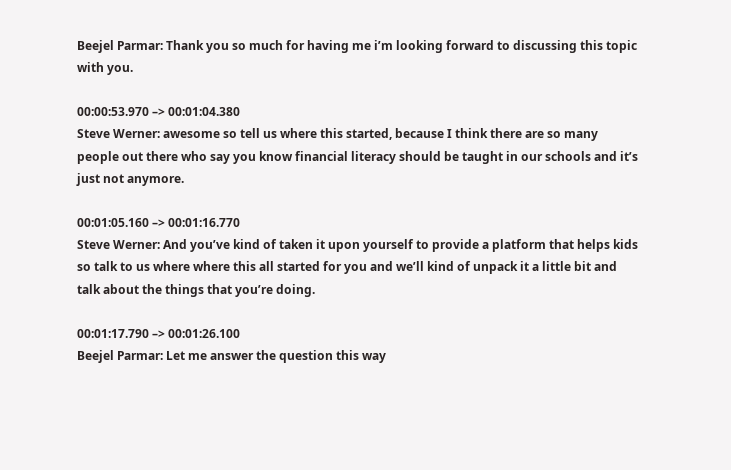Beejel Parmar: Thank you so much for having me i’m looking forward to discussing this topic with you.

00:00:53.970 –> 00:01:04.380
Steve Werner: awesome so tell us where this started, because I think there are so many people out there who say you know financial literacy should be taught in our schools and it’s just not anymore.

00:01:05.160 –> 00:01:16.770
Steve Werner: And you’ve kind of taken it upon yourself to provide a platform that helps kids so talk to us where where this all started for you and we’ll kind of unpack it a little bit and talk about the things that you’re doing.

00:01:17.790 –> 00:01:26.100
Beejel Parmar: Let me answer the question this way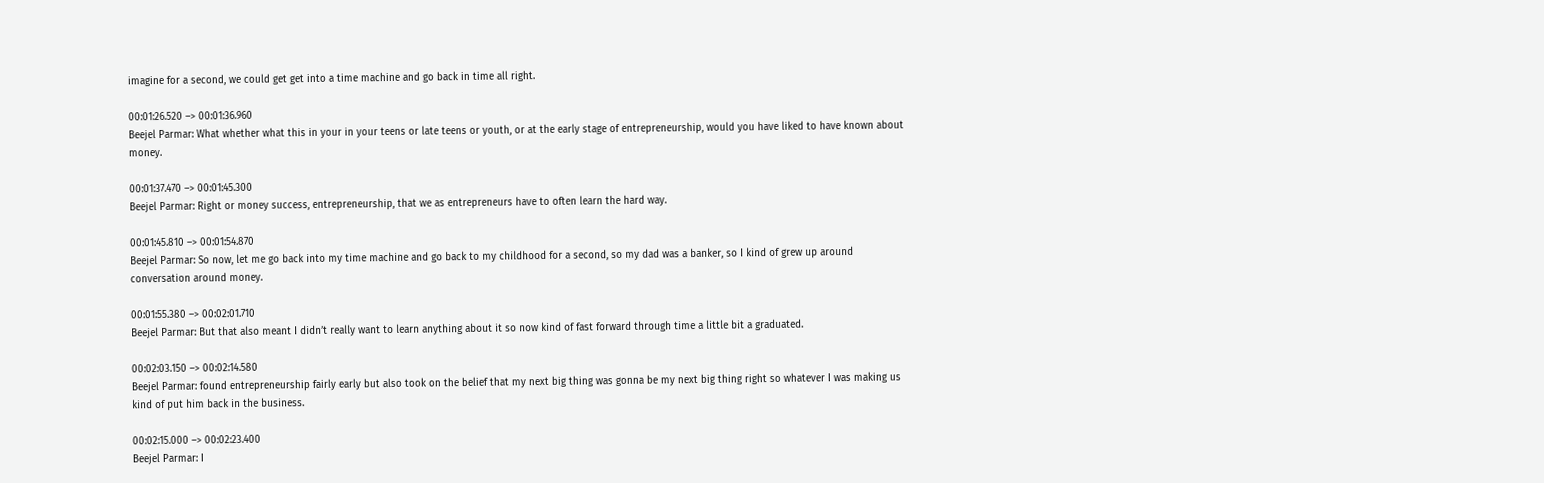imagine for a second, we could get get into a time machine and go back in time all right.

00:01:26.520 –> 00:01:36.960
Beejel Parmar: What whether what this in your in your teens or late teens or youth, or at the early stage of entrepreneurship, would you have liked to have known about money.

00:01:37.470 –> 00:01:45.300
Beejel Parmar: Right or money success, entrepreneurship, that we as entrepreneurs have to often learn the hard way.

00:01:45.810 –> 00:01:54.870
Beejel Parmar: So now, let me go back into my time machine and go back to my childhood for a second, so my dad was a banker, so I kind of grew up around conversation around money.

00:01:55.380 –> 00:02:01.710
Beejel Parmar: But that also meant I didn’t really want to learn anything about it so now kind of fast forward through time a little bit a graduated.

00:02:03.150 –> 00:02:14.580
Beejel Parmar: found entrepreneurship fairly early but also took on the belief that my next big thing was gonna be my next big thing right so whatever I was making us kind of put him back in the business.

00:02:15.000 –> 00:02:23.400
Beejel Parmar: I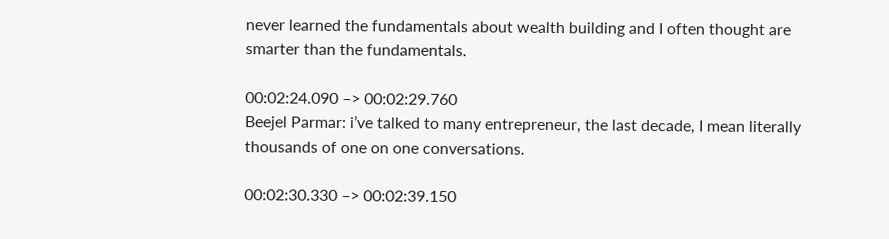never learned the fundamentals about wealth building and I often thought are smarter than the fundamentals.

00:02:24.090 –> 00:02:29.760
Beejel Parmar: i’ve talked to many entrepreneur, the last decade, I mean literally thousands of one on one conversations.

00:02:30.330 –> 00:02:39.150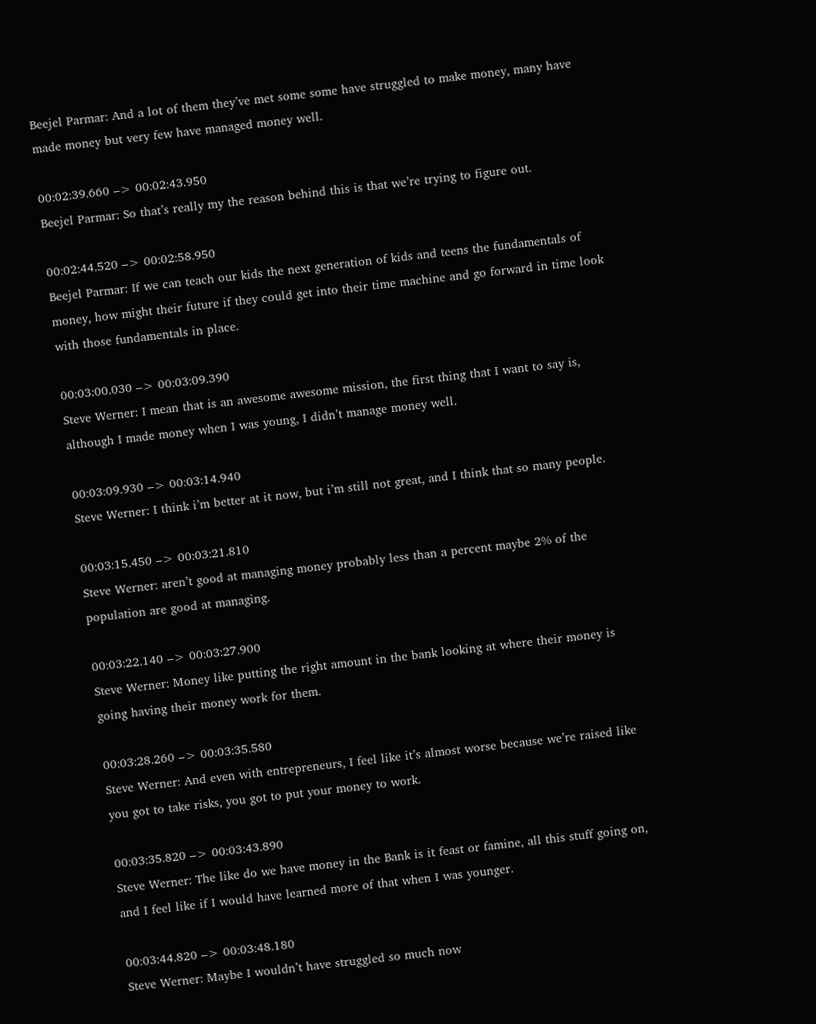Beejel Parmar: And a lot of them they’ve met some some have struggled to make money, many have made money but very few have managed money well.

00:02:39.660 –> 00:02:43.950
Beejel Parmar: So that’s really my the reason behind this is that we’re trying to figure out.

00:02:44.520 –> 00:02:58.950
Beejel Parmar: If we can teach our kids the next generation of kids and teens the fundamentals of money, how might their future if they could get into their time machine and go forward in time look with those fundamentals in place.

00:03:00.030 –> 00:03:09.390
Steve Werner: I mean that is an awesome awesome mission, the first thing that I want to say is, although I made money when I was young, I didn’t manage money well.

00:03:09.930 –> 00:03:14.940
Steve Werner: I think i’m better at it now, but i’m still not great, and I think that so many people.

00:03:15.450 –> 00:03:21.810
Steve Werner: aren’t good at managing money probably less than a percent maybe 2% of the population are good at managing.

00:03:22.140 –> 00:03:27.900
Steve Werner: Money like putting the right amount in the bank looking at where their money is going having their money work for them.

00:03:28.260 –> 00:03:35.580
Steve Werner: And even with entrepreneurs, I feel like it’s almost worse because we’re raised like you got to take risks, you got to put your money to work.

00:03:35.820 –> 00:03:43.890
Steve Werner: The like do we have money in the Bank is it feast or famine, all this stuff going on, and I feel like if I would have learned more of that when I was younger.

00:03:44.820 –> 00:03:48.180
Steve Werner: Maybe I wouldn’t have struggled so much now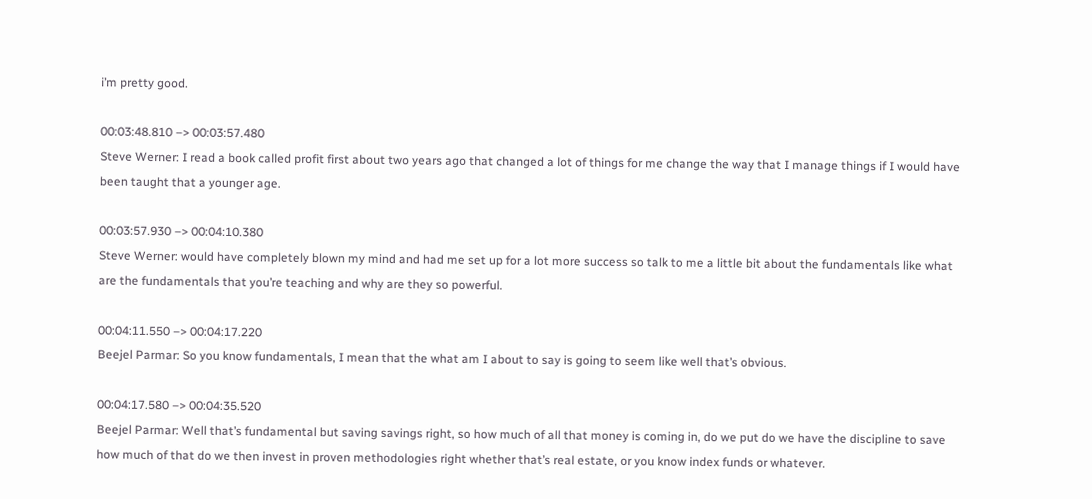i’m pretty good.

00:03:48.810 –> 00:03:57.480
Steve Werner: I read a book called profit first about two years ago that changed a lot of things for me change the way that I manage things if I would have been taught that a younger age.

00:03:57.930 –> 00:04:10.380
Steve Werner: would have completely blown my mind and had me set up for a lot more success so talk to me a little bit about the fundamentals like what are the fundamentals that you’re teaching and why are they so powerful.

00:04:11.550 –> 00:04:17.220
Beejel Parmar: So you know fundamentals, I mean that the what am I about to say is going to seem like well that’s obvious.

00:04:17.580 –> 00:04:35.520
Beejel Parmar: Well that’s fundamental but saving savings right, so how much of all that money is coming in, do we put do we have the discipline to save how much of that do we then invest in proven methodologies right whether that’s real estate, or you know index funds or whatever.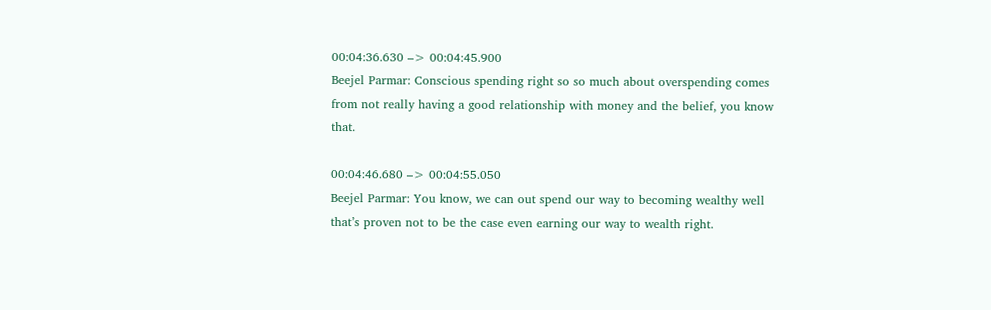00:04:36.630 –> 00:04:45.900
Beejel Parmar: Conscious spending right so so much about overspending comes from not really having a good relationship with money and the belief, you know that.

00:04:46.680 –> 00:04:55.050
Beejel Parmar: You know, we can out spend our way to becoming wealthy well that’s proven not to be the case even earning our way to wealth right.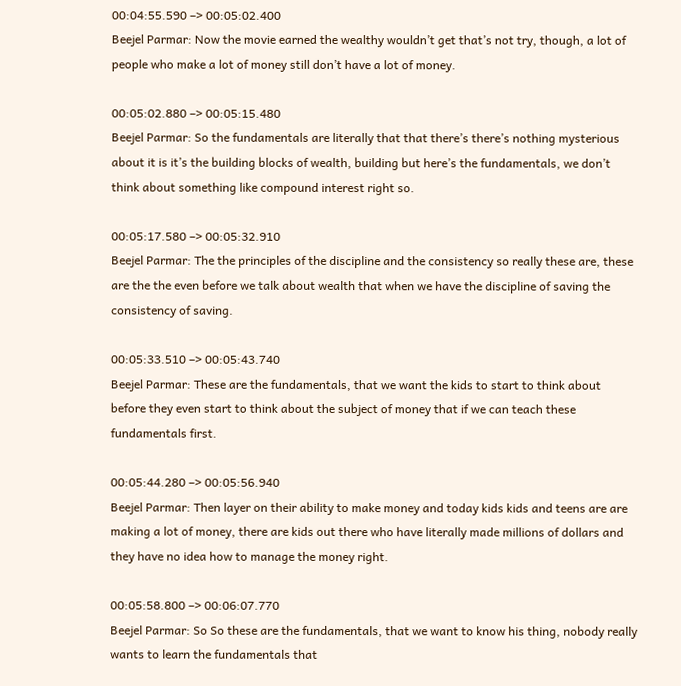00:04:55.590 –> 00:05:02.400
Beejel Parmar: Now the movie earned the wealthy wouldn’t get that’s not try, though, a lot of people who make a lot of money still don’t have a lot of money.

00:05:02.880 –> 00:05:15.480
Beejel Parmar: So the fundamentals are literally that that there’s there’s nothing mysterious about it is it’s the building blocks of wealth, building but here’s the fundamentals, we don’t think about something like compound interest right so.

00:05:17.580 –> 00:05:32.910
Beejel Parmar: The the principles of the discipline and the consistency so really these are, these are the the even before we talk about wealth that when we have the discipline of saving the consistency of saving.

00:05:33.510 –> 00:05:43.740
Beejel Parmar: These are the fundamentals, that we want the kids to start to think about before they even start to think about the subject of money that if we can teach these fundamentals first.

00:05:44.280 –> 00:05:56.940
Beejel Parmar: Then layer on their ability to make money and today kids kids and teens are are making a lot of money, there are kids out there who have literally made millions of dollars and they have no idea how to manage the money right.

00:05:58.800 –> 00:06:07.770
Beejel Parmar: So So these are the fundamentals, that we want to know his thing, nobody really wants to learn the fundamentals that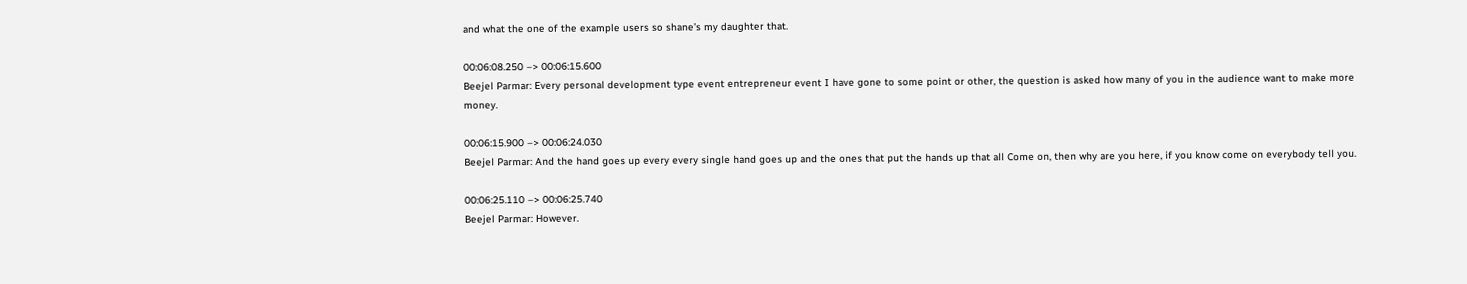and what the one of the example users so shane’s my daughter that.

00:06:08.250 –> 00:06:15.600
Beejel Parmar: Every personal development type event entrepreneur event I have gone to some point or other, the question is asked how many of you in the audience want to make more money.

00:06:15.900 –> 00:06:24.030
Beejel Parmar: And the hand goes up every every single hand goes up and the ones that put the hands up that all Come on, then why are you here, if you know come on everybody tell you.

00:06:25.110 –> 00:06:25.740
Beejel Parmar: However.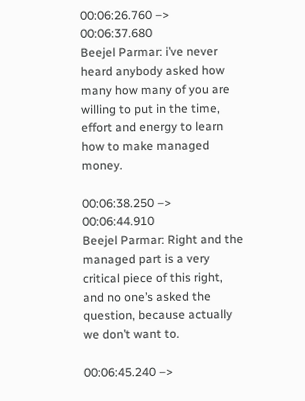00:06:26.760 –> 00:06:37.680
Beejel Parmar: i’ve never heard anybody asked how many how many of you are willing to put in the time, effort and energy to learn how to make managed money.

00:06:38.250 –> 00:06:44.910
Beejel Parmar: Right and the managed part is a very critical piece of this right, and no one’s asked the question, because actually we don’t want to.

00:06:45.240 –>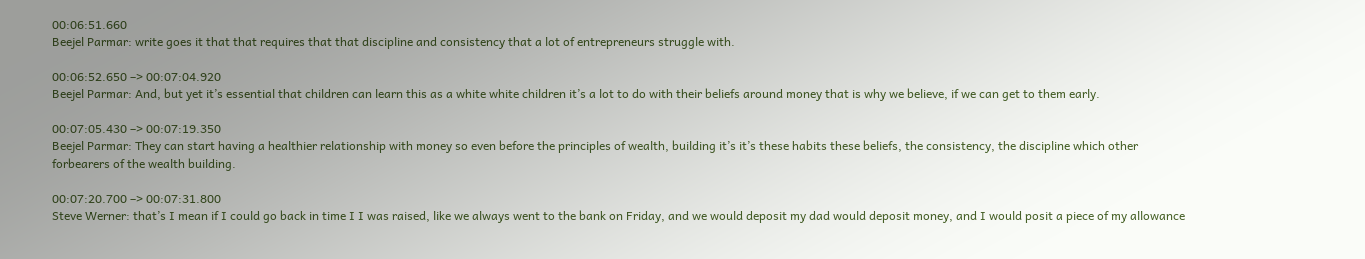00:06:51.660
Beejel Parmar: write goes it that that requires that that discipline and consistency that a lot of entrepreneurs struggle with.

00:06:52.650 –> 00:07:04.920
Beejel Parmar: And, but yet it’s essential that children can learn this as a white white children it’s a lot to do with their beliefs around money that is why we believe, if we can get to them early.

00:07:05.430 –> 00:07:19.350
Beejel Parmar: They can start having a healthier relationship with money so even before the principles of wealth, building it’s it’s these habits these beliefs, the consistency, the discipline which other forbearers of the wealth building.

00:07:20.700 –> 00:07:31.800
Steve Werner: that’s I mean if I could go back in time I I was raised, like we always went to the bank on Friday, and we would deposit my dad would deposit money, and I would posit a piece of my allowance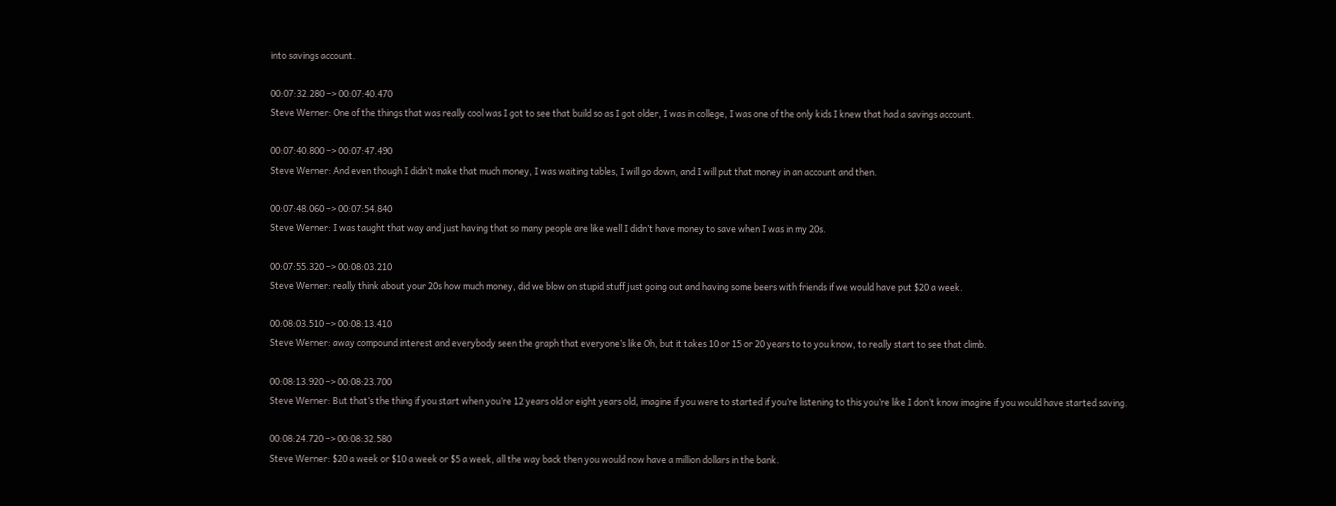into savings account.

00:07:32.280 –> 00:07:40.470
Steve Werner: One of the things that was really cool was I got to see that build so as I got older, I was in college, I was one of the only kids I knew that had a savings account.

00:07:40.800 –> 00:07:47.490
Steve Werner: And even though I didn’t make that much money, I was waiting tables, I will go down, and I will put that money in an account and then.

00:07:48.060 –> 00:07:54.840
Steve Werner: I was taught that way and just having that so many people are like well I didn’t have money to save when I was in my 20s.

00:07:55.320 –> 00:08:03.210
Steve Werner: really think about your 20s how much money, did we blow on stupid stuff just going out and having some beers with friends if we would have put $20 a week.

00:08:03.510 –> 00:08:13.410
Steve Werner: away compound interest and everybody seen the graph that everyone’s like Oh, but it takes 10 or 15 or 20 years to to you know, to really start to see that climb.

00:08:13.920 –> 00:08:23.700
Steve Werner: But that’s the thing if you start when you’re 12 years old or eight years old, imagine if you were to started if you’re listening to this you’re like I don’t know imagine if you would have started saving.

00:08:24.720 –> 00:08:32.580
Steve Werner: $20 a week or $10 a week or $5 a week, all the way back then you would now have a million dollars in the bank.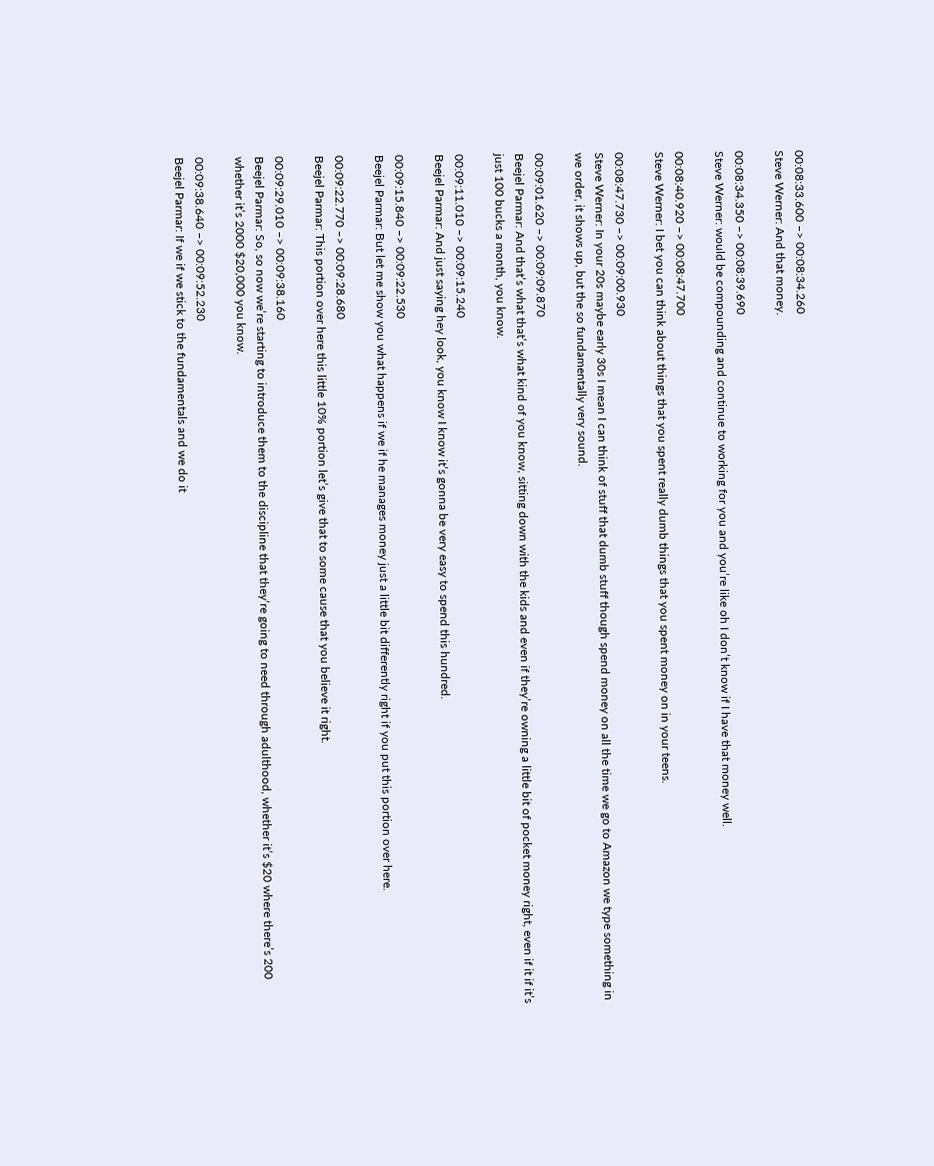00:08:33.600 –> 00:08:34.260
Steve Werner: And that money.

00:08:34.350 –> 00:08:39.690
Steve Werner: would be compounding and continue to working for you and you’re like oh I don’t know if I have that money well.

00:08:40.920 –> 00:08:47.700
Steve Werner: I bet you can think about things that you spent really dumb things that you spent money on in your teens.

00:08:47.730 –> 00:09:00.930
Steve Werner: In your 20s maybe early 30s I mean I can think of stuff that dumb stuff though spend money on all the time we go to Amazon we type something in we order, it shows up, but the so fundamentally very sound.

00:09:01.620 –> 00:09:09.870
Beejel Parmar: And that’s what that’s what kind of you know, sitting down with the kids and even if they’re owning a little bit of pocket money right, even if it if it’s just 100 bucks a month, you know.

00:09:11.010 –> 00:09:15.240
Beejel Parmar: And just saying hey look, you know I know it’s gonna be very easy to spend this hundred.

00:09:15.840 –> 00:09:22.530
Beejel Parmar: But let me show you what happens if we if he manages money just a little bit differently right if you put this portion over here.

00:09:22.770 –> 00:09:28.680
Beejel Parmar: This portion over here this little 10% portion let’s give that to some cause that you believe it right.

00:09:29.010 –> 00:09:38.160
Beejel Parmar: So, so now we’re starting to introduce them to the discipline that they’re going to need through adulthood, whether it’s $20 where there’s 200 whether it’s 2000 $20,000 you know.

00:09:38.640 –> 00:09:52.230
Beejel Parmar: If we if we stick to the fundamentals and we do it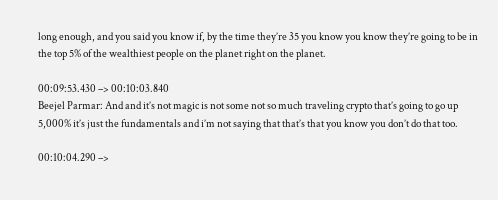long enough, and you said you know if, by the time they’re 35 you know you know they’re going to be in the top 5% of the wealthiest people on the planet right on the planet.

00:09:53.430 –> 00:10:03.840
Beejel Parmar: And and it’s not magic is not some not so much traveling crypto that’s going to go up 5,000% it’s just the fundamentals and i’m not saying that that’s that you know you don’t do that too.

00:10:04.290 –>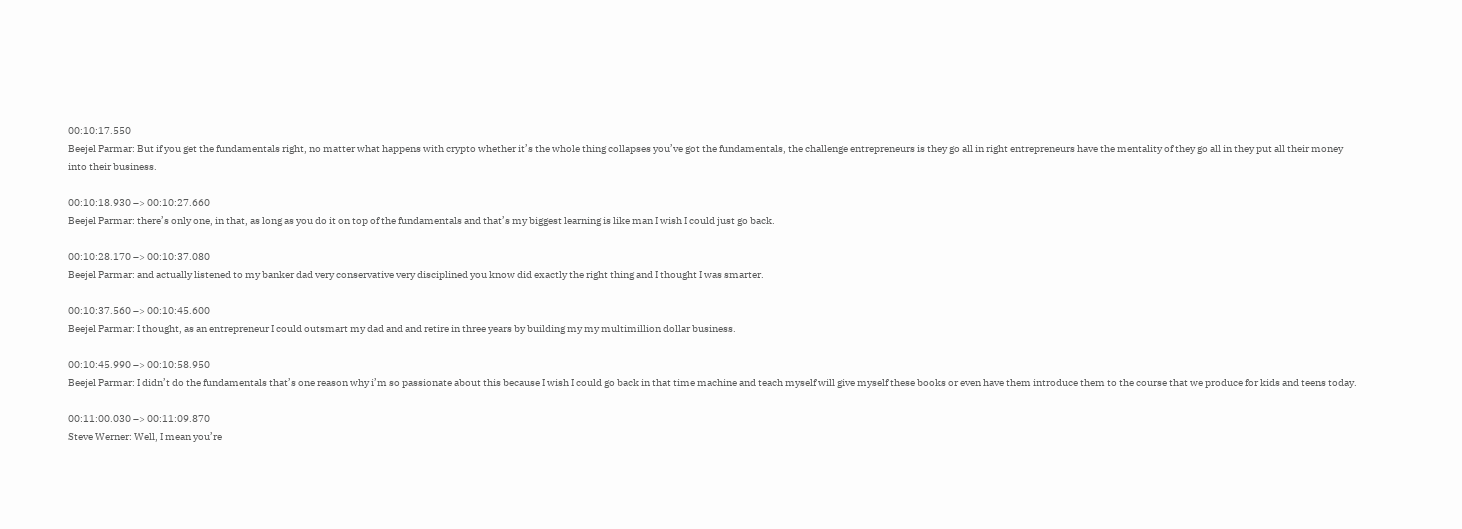00:10:17.550
Beejel Parmar: But if you get the fundamentals right, no matter what happens with crypto whether it’s the whole thing collapses you’ve got the fundamentals, the challenge entrepreneurs is they go all in right entrepreneurs have the mentality of they go all in they put all their money into their business.

00:10:18.930 –> 00:10:27.660
Beejel Parmar: there’s only one, in that, as long as you do it on top of the fundamentals and that’s my biggest learning is like man I wish I could just go back.

00:10:28.170 –> 00:10:37.080
Beejel Parmar: and actually listened to my banker dad very conservative very disciplined you know did exactly the right thing and I thought I was smarter.

00:10:37.560 –> 00:10:45.600
Beejel Parmar: I thought, as an entrepreneur I could outsmart my dad and and retire in three years by building my my multimillion dollar business.

00:10:45.990 –> 00:10:58.950
Beejel Parmar: I didn’t do the fundamentals that’s one reason why i’m so passionate about this because I wish I could go back in that time machine and teach myself will give myself these books or even have them introduce them to the course that we produce for kids and teens today.

00:11:00.030 –> 00:11:09.870
Steve Werner: Well, I mean you’re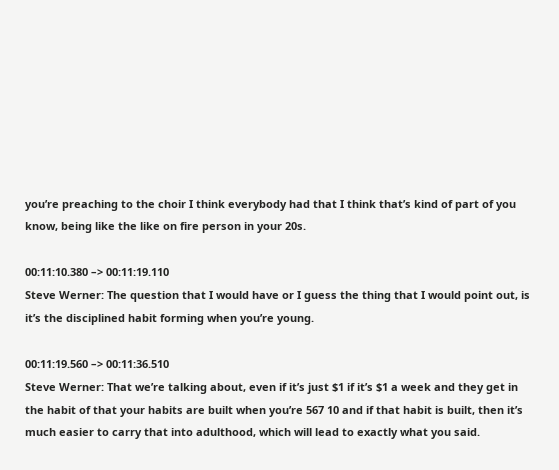you’re preaching to the choir I think everybody had that I think that’s kind of part of you know, being like the like on fire person in your 20s.

00:11:10.380 –> 00:11:19.110
Steve Werner: The question that I would have or I guess the thing that I would point out, is it’s the disciplined habit forming when you’re young.

00:11:19.560 –> 00:11:36.510
Steve Werner: That we’re talking about, even if it’s just $1 if it’s $1 a week and they get in the habit of that your habits are built when you’re 567 10 and if that habit is built, then it’s much easier to carry that into adulthood, which will lead to exactly what you said.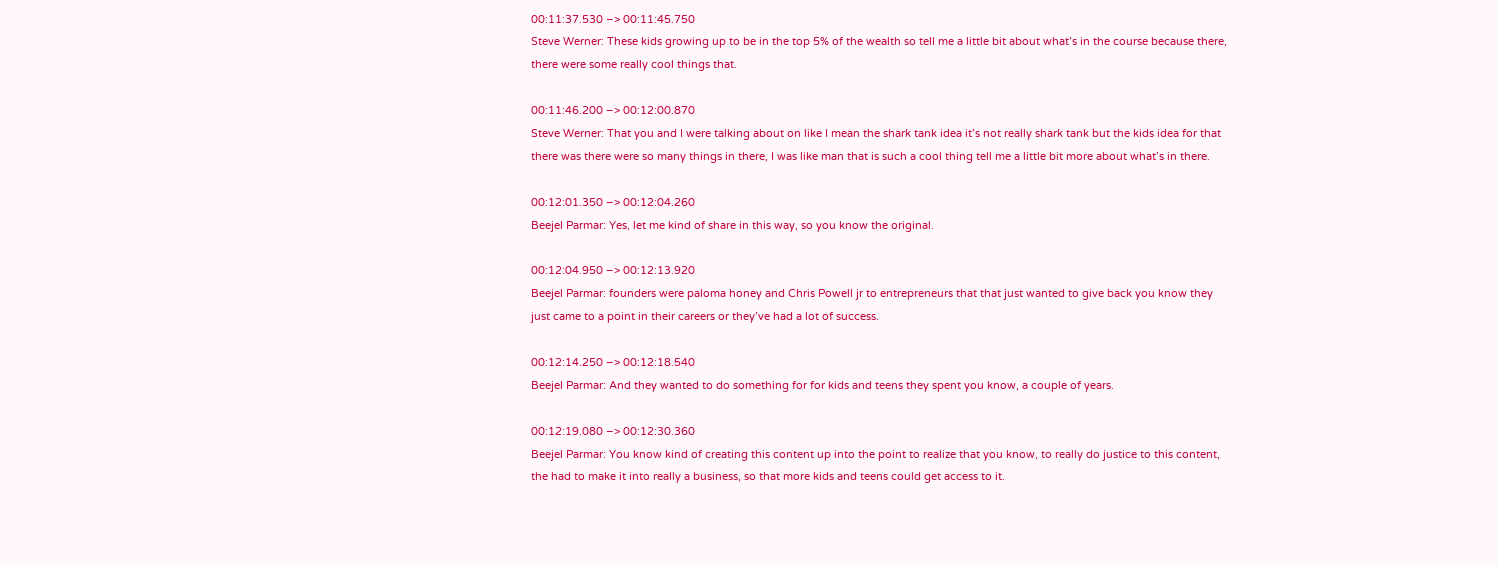00:11:37.530 –> 00:11:45.750
Steve Werner: These kids growing up to be in the top 5% of the wealth so tell me a little bit about what’s in the course because there, there were some really cool things that.

00:11:46.200 –> 00:12:00.870
Steve Werner: That you and I were talking about on like I mean the shark tank idea it’s not really shark tank but the kids idea for that there was there were so many things in there, I was like man that is such a cool thing tell me a little bit more about what’s in there.

00:12:01.350 –> 00:12:04.260
Beejel Parmar: Yes, let me kind of share in this way, so you know the original.

00:12:04.950 –> 00:12:13.920
Beejel Parmar: founders were paloma honey and Chris Powell jr to entrepreneurs that that just wanted to give back you know they just came to a point in their careers or they’ve had a lot of success.

00:12:14.250 –> 00:12:18.540
Beejel Parmar: And they wanted to do something for for kids and teens they spent you know, a couple of years.

00:12:19.080 –> 00:12:30.360
Beejel Parmar: You know kind of creating this content up into the point to realize that you know, to really do justice to this content, the had to make it into really a business, so that more kids and teens could get access to it.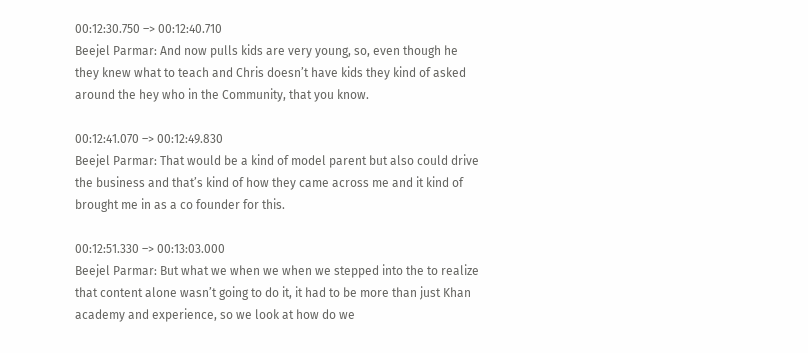00:12:30.750 –> 00:12:40.710
Beejel Parmar: And now pulls kids are very young, so, even though he they knew what to teach and Chris doesn’t have kids they kind of asked around the hey who in the Community, that you know.

00:12:41.070 –> 00:12:49.830
Beejel Parmar: That would be a kind of model parent but also could drive the business and that’s kind of how they came across me and it kind of brought me in as a co founder for this.

00:12:51.330 –> 00:13:03.000
Beejel Parmar: But what we when we when we stepped into the to realize that content alone wasn’t going to do it, it had to be more than just Khan academy and experience, so we look at how do we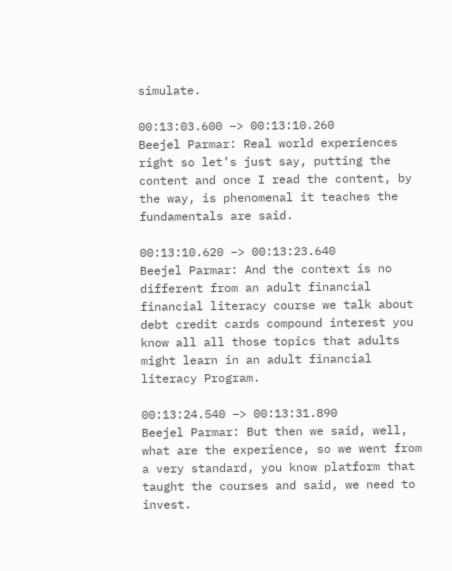simulate.

00:13:03.600 –> 00:13:10.260
Beejel Parmar: Real world experiences right so let’s just say, putting the content and once I read the content, by the way, is phenomenal it teaches the fundamentals are said.

00:13:10.620 –> 00:13:23.640
Beejel Parmar: And the context is no different from an adult financial financial literacy course we talk about debt credit cards compound interest you know all all those topics that adults might learn in an adult financial literacy Program.

00:13:24.540 –> 00:13:31.890
Beejel Parmar: But then we said, well, what are the experience, so we went from a very standard, you know platform that taught the courses and said, we need to invest.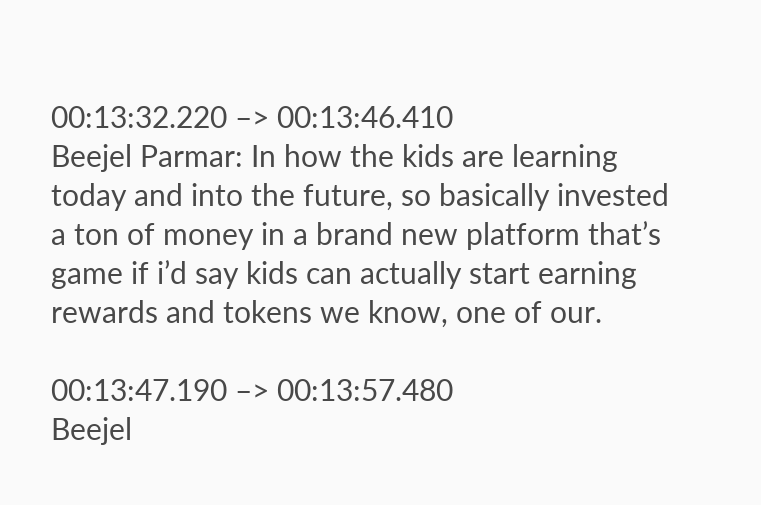00:13:32.220 –> 00:13:46.410
Beejel Parmar: In how the kids are learning today and into the future, so basically invested a ton of money in a brand new platform that’s game if i’d say kids can actually start earning rewards and tokens we know, one of our.

00:13:47.190 –> 00:13:57.480
Beejel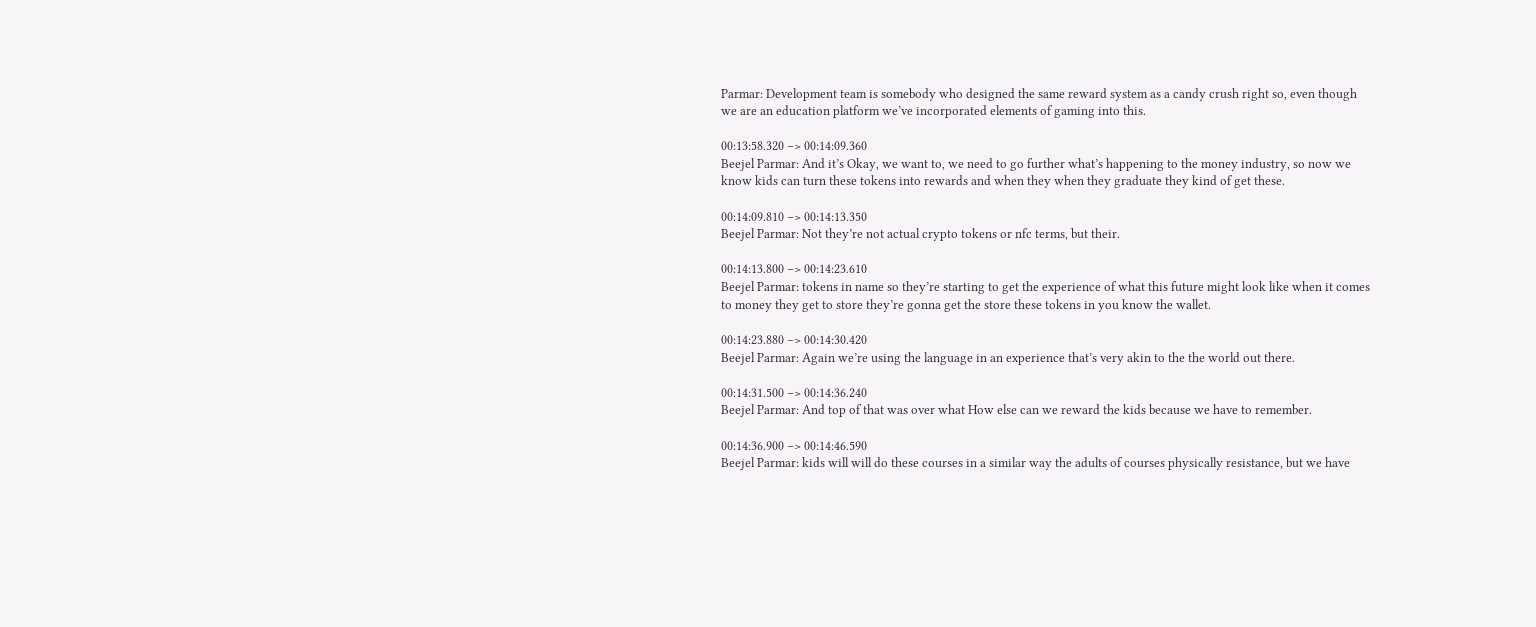Parmar: Development team is somebody who designed the same reward system as a candy crush right so, even though we are an education platform we’ve incorporated elements of gaming into this.

00:13:58.320 –> 00:14:09.360
Beejel Parmar: And it’s Okay, we want to, we need to go further what’s happening to the money industry, so now we know kids can turn these tokens into rewards and when they when they graduate they kind of get these.

00:14:09.810 –> 00:14:13.350
Beejel Parmar: Not they’re not actual crypto tokens or nfc terms, but their.

00:14:13.800 –> 00:14:23.610
Beejel Parmar: tokens in name so they’re starting to get the experience of what this future might look like when it comes to money they get to store they’re gonna get the store these tokens in you know the wallet.

00:14:23.880 –> 00:14:30.420
Beejel Parmar: Again we’re using the language in an experience that’s very akin to the the world out there.

00:14:31.500 –> 00:14:36.240
Beejel Parmar: And top of that was over what How else can we reward the kids because we have to remember.

00:14:36.900 –> 00:14:46.590
Beejel Parmar: kids will will do these courses in a similar way the adults of courses physically resistance, but we have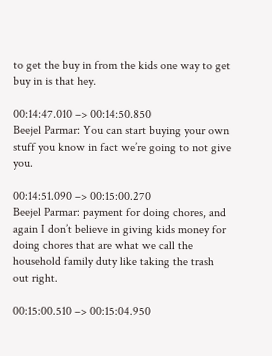to get the buy in from the kids one way to get buy in is that hey.

00:14:47.010 –> 00:14:50.850
Beejel Parmar: You can start buying your own stuff you know in fact we’re going to not give you.

00:14:51.090 –> 00:15:00.270
Beejel Parmar: payment for doing chores, and again I don’t believe in giving kids money for doing chores that are what we call the household family duty like taking the trash out right.

00:15:00.510 –> 00:15:04.950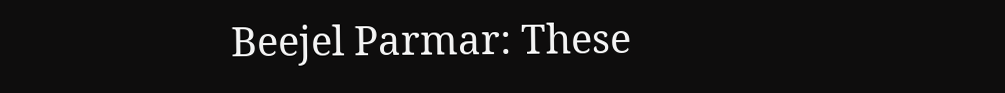Beejel Parmar: These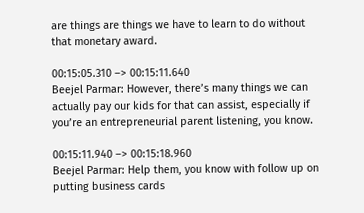are things are things we have to learn to do without that monetary award.

00:15:05.310 –> 00:15:11.640
Beejel Parmar: However, there’s many things we can actually pay our kids for that can assist, especially if you’re an entrepreneurial parent listening, you know.

00:15:11.940 –> 00:15:18.960
Beejel Parmar: Help them, you know with follow up on putting business cards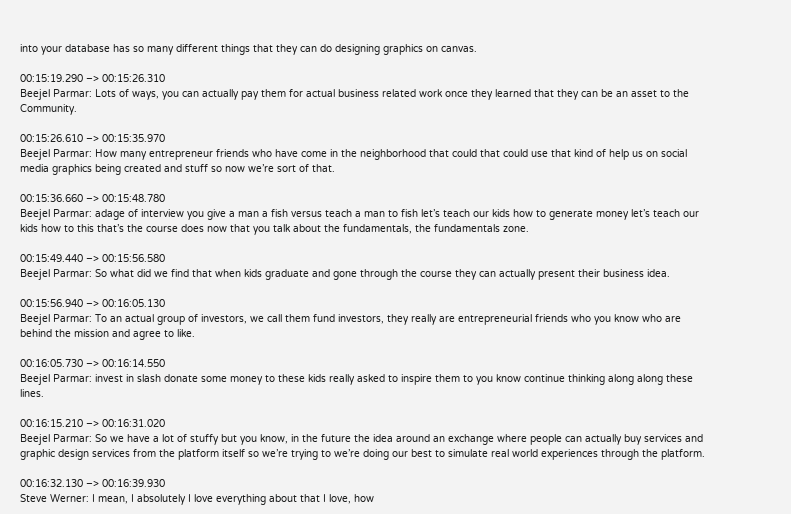into your database has so many different things that they can do designing graphics on canvas.

00:15:19.290 –> 00:15:26.310
Beejel Parmar: Lots of ways, you can actually pay them for actual business related work once they learned that they can be an asset to the Community.

00:15:26.610 –> 00:15:35.970
Beejel Parmar: How many entrepreneur friends who have come in the neighborhood that could that could use that kind of help us on social media graphics being created and stuff so now we’re sort of that.

00:15:36.660 –> 00:15:48.780
Beejel Parmar: adage of interview you give a man a fish versus teach a man to fish let’s teach our kids how to generate money let’s teach our kids how to this that’s the course does now that you talk about the fundamentals, the fundamentals zone.

00:15:49.440 –> 00:15:56.580
Beejel Parmar: So what did we find that when kids graduate and gone through the course they can actually present their business idea.

00:15:56.940 –> 00:16:05.130
Beejel Parmar: To an actual group of investors, we call them fund investors, they really are entrepreneurial friends who you know who are behind the mission and agree to like.

00:16:05.730 –> 00:16:14.550
Beejel Parmar: invest in slash donate some money to these kids really asked to inspire them to you know continue thinking along along these lines.

00:16:15.210 –> 00:16:31.020
Beejel Parmar: So we have a lot of stuffy but you know, in the future the idea around an exchange where people can actually buy services and graphic design services from the platform itself so we’re trying to we’re doing our best to simulate real world experiences through the platform.

00:16:32.130 –> 00:16:39.930
Steve Werner: I mean, I absolutely I love everything about that I love, how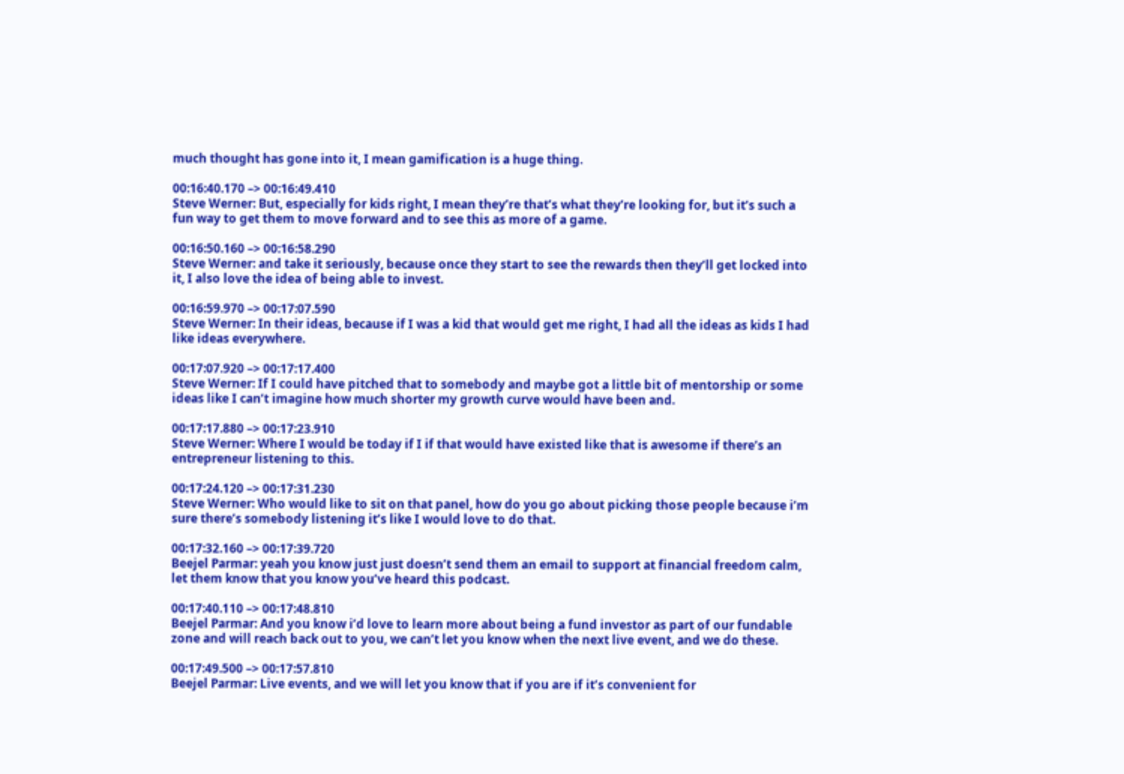much thought has gone into it, I mean gamification is a huge thing.

00:16:40.170 –> 00:16:49.410
Steve Werner: But, especially for kids right, I mean they’re that’s what they’re looking for, but it’s such a fun way to get them to move forward and to see this as more of a game.

00:16:50.160 –> 00:16:58.290
Steve Werner: and take it seriously, because once they start to see the rewards then they’ll get locked into it, I also love the idea of being able to invest.

00:16:59.970 –> 00:17:07.590
Steve Werner: In their ideas, because if I was a kid that would get me right, I had all the ideas as kids I had like ideas everywhere.

00:17:07.920 –> 00:17:17.400
Steve Werner: If I could have pitched that to somebody and maybe got a little bit of mentorship or some ideas like I can’t imagine how much shorter my growth curve would have been and.

00:17:17.880 –> 00:17:23.910
Steve Werner: Where I would be today if I if that would have existed like that is awesome if there’s an entrepreneur listening to this.

00:17:24.120 –> 00:17:31.230
Steve Werner: Who would like to sit on that panel, how do you go about picking those people because i’m sure there’s somebody listening it’s like I would love to do that.

00:17:32.160 –> 00:17:39.720
Beejel Parmar: yeah you know just just doesn’t send them an email to support at financial freedom calm, let them know that you know you’ve heard this podcast.

00:17:40.110 –> 00:17:48.810
Beejel Parmar: And you know i’d love to learn more about being a fund investor as part of our fundable zone and will reach back out to you, we can’t let you know when the next live event, and we do these.

00:17:49.500 –> 00:17:57.810
Beejel Parmar: Live events, and we will let you know that if you are if it’s convenient for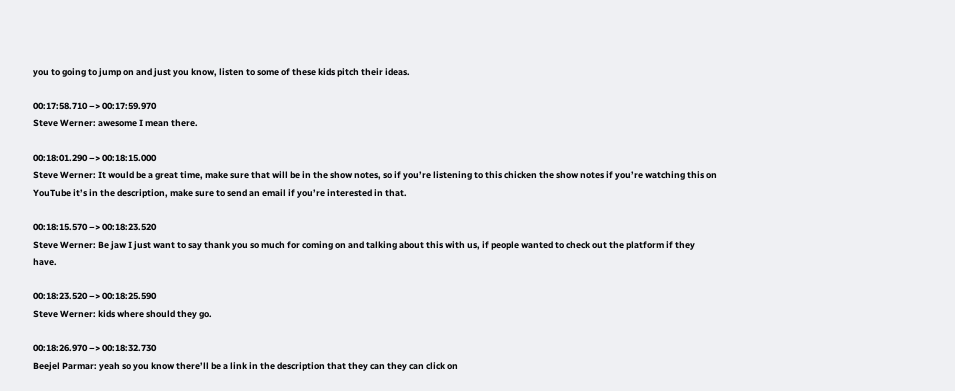you to going to jump on and just you know, listen to some of these kids pitch their ideas.

00:17:58.710 –> 00:17:59.970
Steve Werner: awesome I mean there.

00:18:01.290 –> 00:18:15.000
Steve Werner: It would be a great time, make sure that will be in the show notes, so if you’re listening to this chicken the show notes if you’re watching this on YouTube it’s in the description, make sure to send an email if you’re interested in that.

00:18:15.570 –> 00:18:23.520
Steve Werner: Be jaw I just want to say thank you so much for coming on and talking about this with us, if people wanted to check out the platform if they have.

00:18:23.520 –> 00:18:25.590
Steve Werner: kids where should they go.

00:18:26.970 –> 00:18:32.730
Beejel Parmar: yeah so you know there’ll be a link in the description that they can they can click on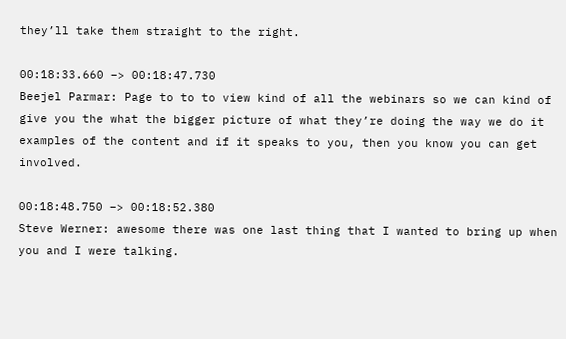they’ll take them straight to the right.

00:18:33.660 –> 00:18:47.730
Beejel Parmar: Page to to to view kind of all the webinars so we can kind of give you the what the bigger picture of what they’re doing the way we do it examples of the content and if it speaks to you, then you know you can get involved.

00:18:48.750 –> 00:18:52.380
Steve Werner: awesome there was one last thing that I wanted to bring up when you and I were talking.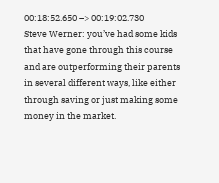00:18:52.650 –> 00:19:02.730
Steve Werner: you’ve had some kids that have gone through this course and are outperforming their parents in several different ways, like either through saving or just making some money in the market.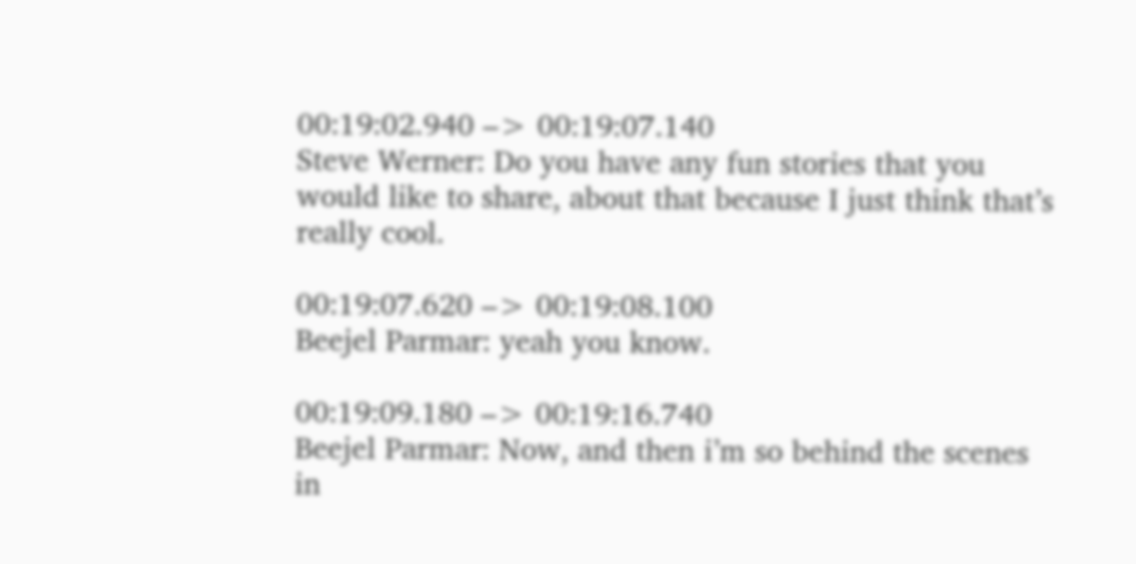00:19:02.940 –> 00:19:07.140
Steve Werner: Do you have any fun stories that you would like to share, about that because I just think that’s really cool.

00:19:07.620 –> 00:19:08.100
Beejel Parmar: yeah you know.

00:19:09.180 –> 00:19:16.740
Beejel Parmar: Now, and then i’m so behind the scenes in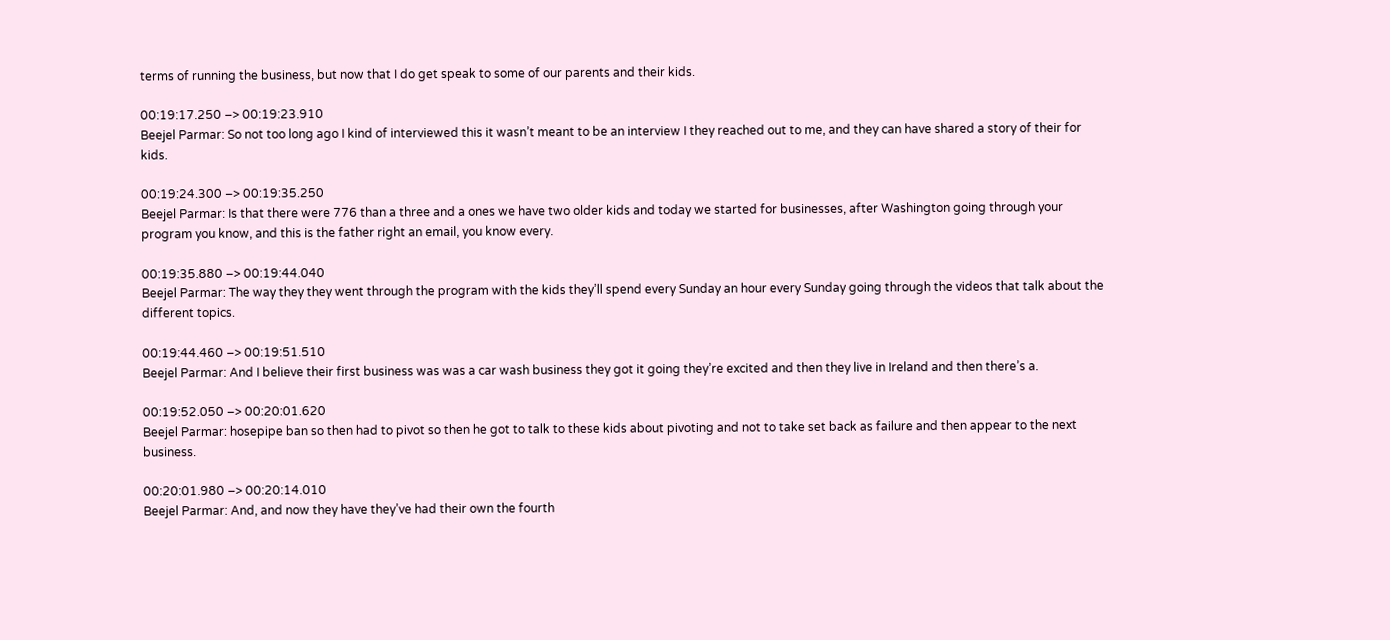terms of running the business, but now that I do get speak to some of our parents and their kids.

00:19:17.250 –> 00:19:23.910
Beejel Parmar: So not too long ago I kind of interviewed this it wasn’t meant to be an interview I they reached out to me, and they can have shared a story of their for kids.

00:19:24.300 –> 00:19:35.250
Beejel Parmar: Is that there were 776 than a three and a ones we have two older kids and today we started for businesses, after Washington going through your program you know, and this is the father right an email, you know every.

00:19:35.880 –> 00:19:44.040
Beejel Parmar: The way they they went through the program with the kids they’ll spend every Sunday an hour every Sunday going through the videos that talk about the different topics.

00:19:44.460 –> 00:19:51.510
Beejel Parmar: And I believe their first business was was a car wash business they got it going they’re excited and then they live in Ireland and then there’s a.

00:19:52.050 –> 00:20:01.620
Beejel Parmar: hosepipe ban so then had to pivot so then he got to talk to these kids about pivoting and not to take set back as failure and then appear to the next business.

00:20:01.980 –> 00:20:14.010
Beejel Parmar: And, and now they have they’ve had their own the fourth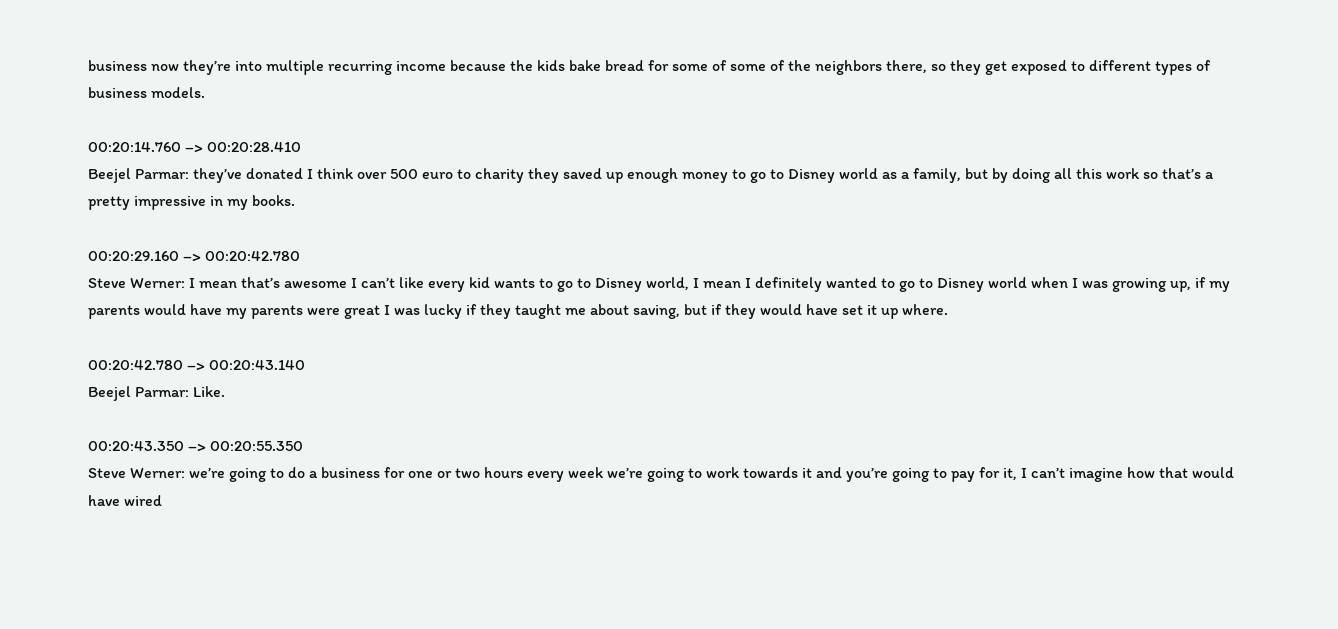business now they’re into multiple recurring income because the kids bake bread for some of some of the neighbors there, so they get exposed to different types of business models.

00:20:14.760 –> 00:20:28.410
Beejel Parmar: they’ve donated I think over 500 euro to charity they saved up enough money to go to Disney world as a family, but by doing all this work so that’s a pretty impressive in my books.

00:20:29.160 –> 00:20:42.780
Steve Werner: I mean that’s awesome I can’t like every kid wants to go to Disney world, I mean I definitely wanted to go to Disney world when I was growing up, if my parents would have my parents were great I was lucky if they taught me about saving, but if they would have set it up where.

00:20:42.780 –> 00:20:43.140
Beejel Parmar: Like.

00:20:43.350 –> 00:20:55.350
Steve Werner: we’re going to do a business for one or two hours every week we’re going to work towards it and you’re going to pay for it, I can’t imagine how that would have wired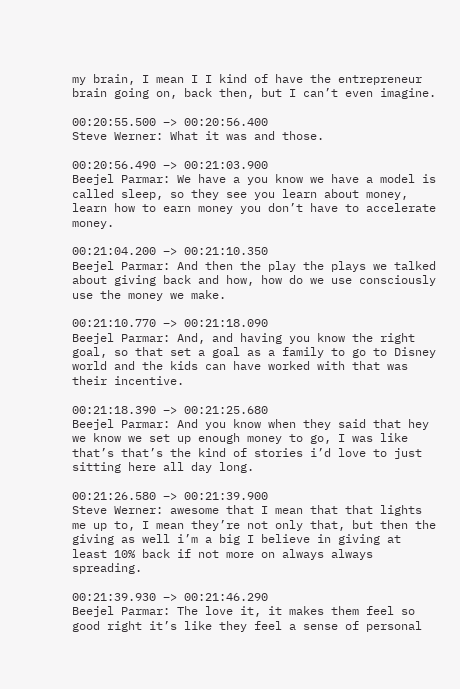my brain, I mean I I kind of have the entrepreneur brain going on, back then, but I can’t even imagine.

00:20:55.500 –> 00:20:56.400
Steve Werner: What it was and those.

00:20:56.490 –> 00:21:03.900
Beejel Parmar: We have a you know we have a model is called sleep, so they see you learn about money, learn how to earn money you don’t have to accelerate money.

00:21:04.200 –> 00:21:10.350
Beejel Parmar: And then the play the plays we talked about giving back and how, how do we use consciously use the money we make.

00:21:10.770 –> 00:21:18.090
Beejel Parmar: And, and having you know the right goal, so that set a goal as a family to go to Disney world and the kids can have worked with that was their incentive.

00:21:18.390 –> 00:21:25.680
Beejel Parmar: And you know when they said that hey we know we set up enough money to go, I was like that’s that’s the kind of stories i’d love to just sitting here all day long.

00:21:26.580 –> 00:21:39.900
Steve Werner: awesome that I mean that that lights me up to, I mean they’re not only that, but then the giving as well i’m a big I believe in giving at least 10% back if not more on always always spreading.

00:21:39.930 –> 00:21:46.290
Beejel Parmar: The love it, it makes them feel so good right it’s like they feel a sense of personal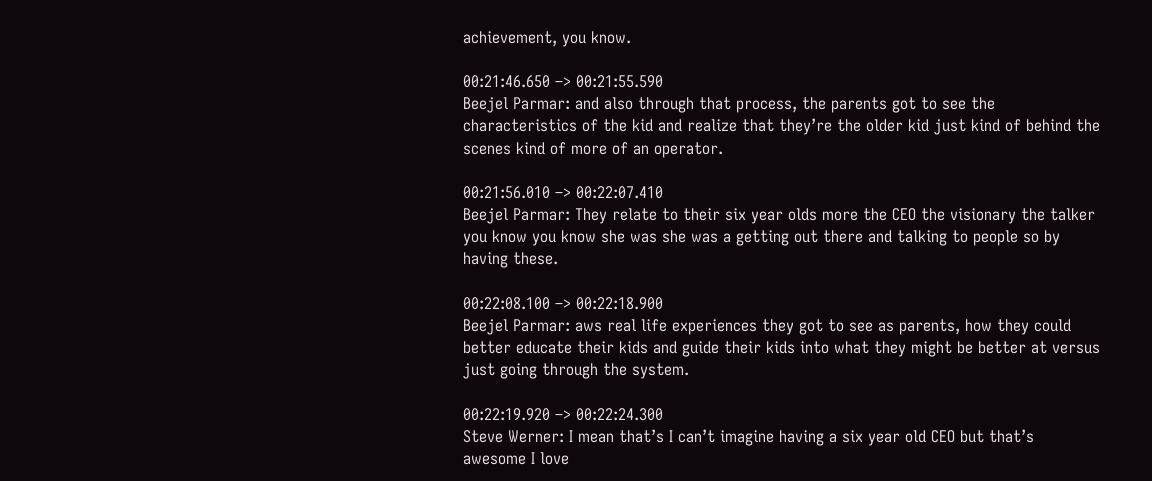achievement, you know.

00:21:46.650 –> 00:21:55.590
Beejel Parmar: and also through that process, the parents got to see the characteristics of the kid and realize that they’re the older kid just kind of behind the scenes kind of more of an operator.

00:21:56.010 –> 00:22:07.410
Beejel Parmar: They relate to their six year olds more the CEO the visionary the talker you know you know she was she was a getting out there and talking to people so by having these.

00:22:08.100 –> 00:22:18.900
Beejel Parmar: aws real life experiences they got to see as parents, how they could better educate their kids and guide their kids into what they might be better at versus just going through the system.

00:22:19.920 –> 00:22:24.300
Steve Werner: I mean that’s I can’t imagine having a six year old CEO but that’s awesome I love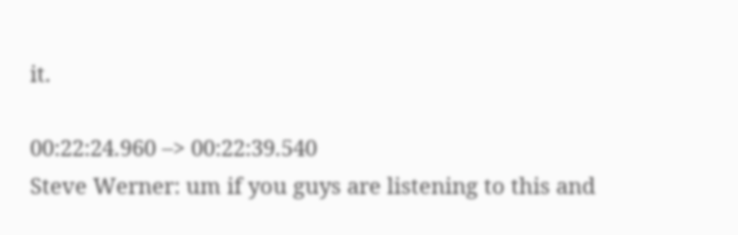it.

00:22:24.960 –> 00:22:39.540
Steve Werner: um if you guys are listening to this and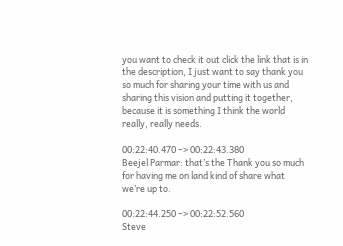you want to check it out click the link that is in the description, I just want to say thank you so much for sharing your time with us and sharing this vision and putting it together, because it is something I think the world really, really needs.

00:22:40.470 –> 00:22:43.380
Beejel Parmar: that’s the Thank you so much for having me on land kind of share what we’re up to.

00:22:44.250 –> 00:22:52.560
Steve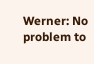Werner: No problem to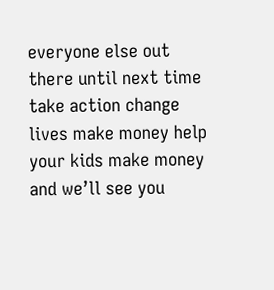everyone else out there until next time take action change lives make money help your kids make money and we’ll see you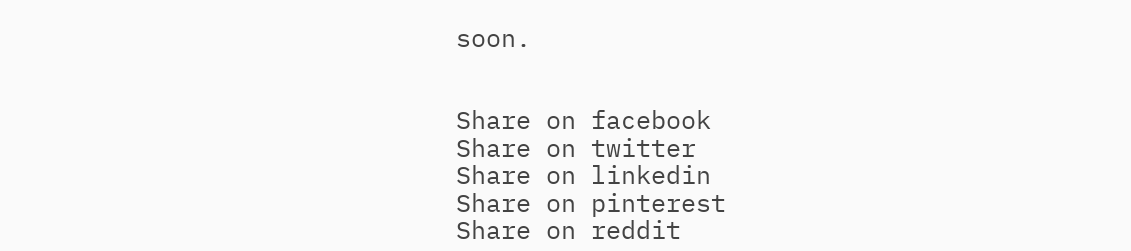soon.


Share on facebook
Share on twitter
Share on linkedin
Share on pinterest
Share on reddit